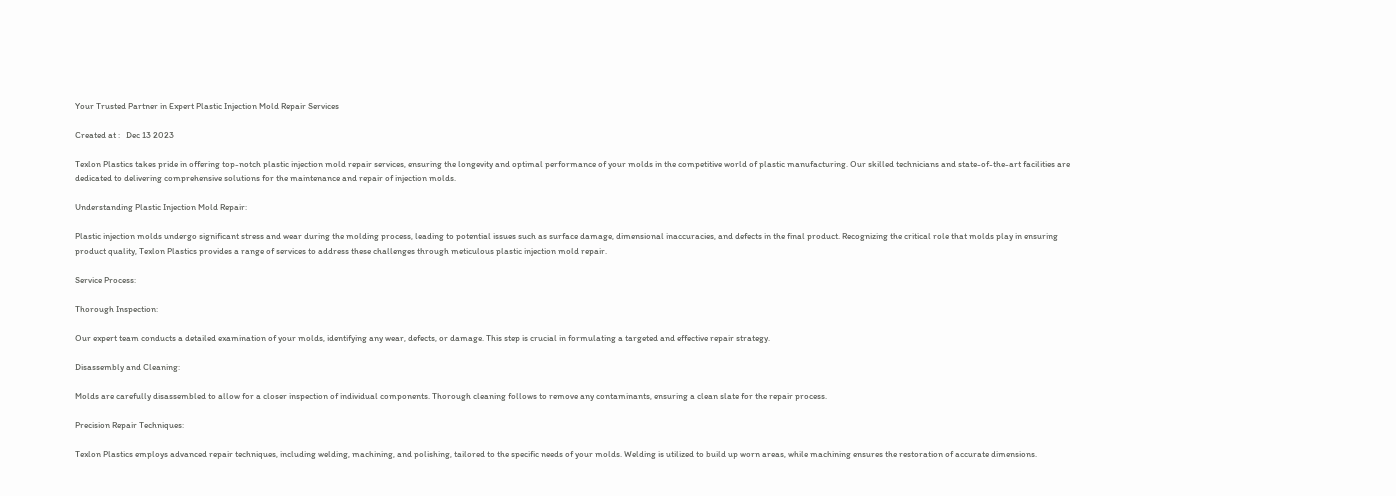Your Trusted Partner in Expert Plastic Injection Mold Repair Services

Created at :   Dec 13 2023

Texlon Plastics takes pride in offering top-notch plastic injection mold repair services, ensuring the longevity and optimal performance of your molds in the competitive world of plastic manufacturing. Our skilled technicians and state-of-the-art facilities are dedicated to delivering comprehensive solutions for the maintenance and repair of injection molds.

Understanding Plastic Injection Mold Repair:

Plastic injection molds undergo significant stress and wear during the molding process, leading to potential issues such as surface damage, dimensional inaccuracies, and defects in the final product. Recognizing the critical role that molds play in ensuring product quality, Texlon Plastics provides a range of services to address these challenges through meticulous plastic injection mold repair.

Service Process:

Thorough Inspection:

Our expert team conducts a detailed examination of your molds, identifying any wear, defects, or damage. This step is crucial in formulating a targeted and effective repair strategy.

Disassembly and Cleaning:

Molds are carefully disassembled to allow for a closer inspection of individual components. Thorough cleaning follows to remove any contaminants, ensuring a clean slate for the repair process.

Precision Repair Techniques:

Texlon Plastics employs advanced repair techniques, including welding, machining, and polishing, tailored to the specific needs of your molds. Welding is utilized to build up worn areas, while machining ensures the restoration of accurate dimensions.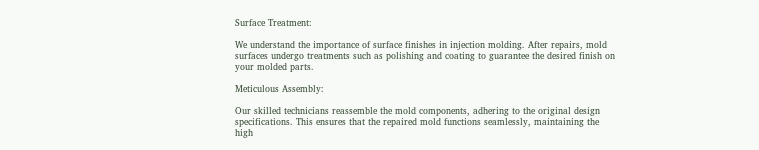Surface Treatment:

We understand the importance of surface finishes in injection molding. After repairs, mold surfaces undergo treatments such as polishing and coating to guarantee the desired finish on your molded parts.

Meticulous Assembly:

Our skilled technicians reassemble the mold components, adhering to the original design specifications. This ensures that the repaired mold functions seamlessly, maintaining the high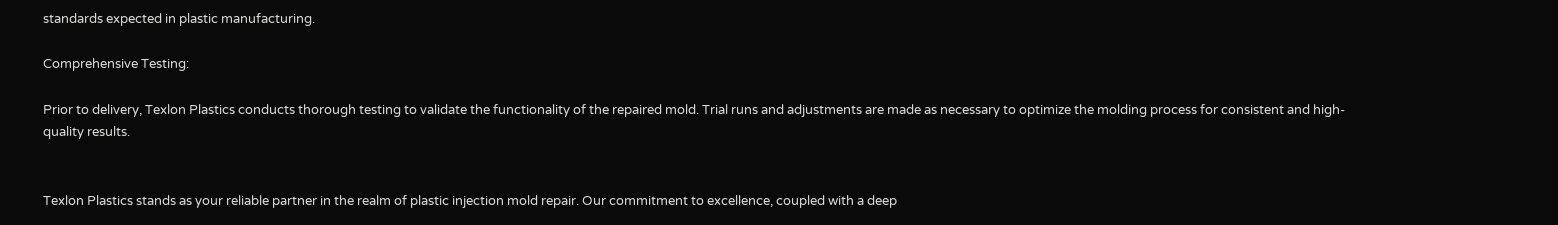standards expected in plastic manufacturing.

Comprehensive Testing:

Prior to delivery, Texlon Plastics conducts thorough testing to validate the functionality of the repaired mold. Trial runs and adjustments are made as necessary to optimize the molding process for consistent and high-quality results.


Texlon Plastics stands as your reliable partner in the realm of plastic injection mold repair. Our commitment to excellence, coupled with a deep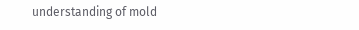understanding of mold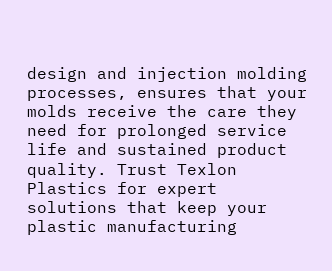design and injection molding processes, ensures that your molds receive the care they need for prolonged service life and sustained product quality. Trust Texlon Plastics for expert solutions that keep your plastic manufacturing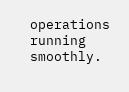operations running smoothly.